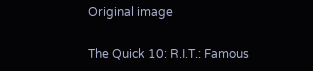Original image

The Quick 10: R.I.T.: Famous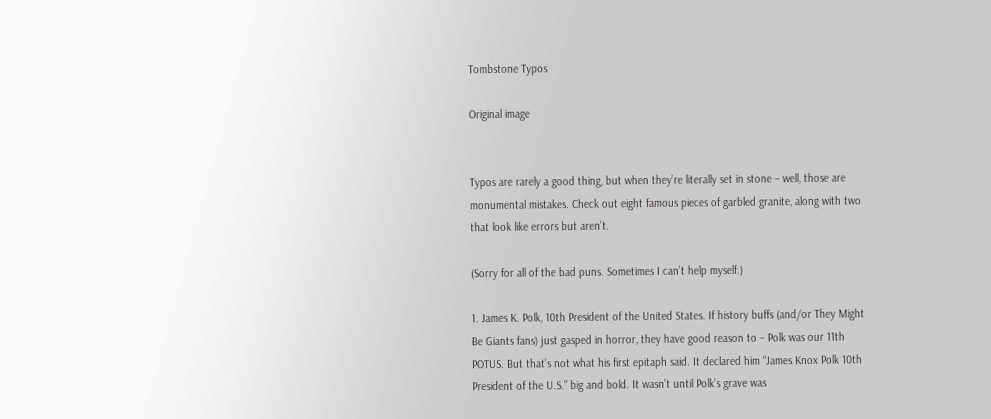Tombstone Typos

Original image


Typos are rarely a good thing, but when they’re literally set in stone – well, those are monumental mistakes. Check out eight famous pieces of garbled granite, along with two that look like errors but aren’t.

(Sorry for all of the bad puns. Sometimes I can’t help myself.)

1. James K. Polk, 10th President of the United States. If history buffs (and/or They Might Be Giants fans) just gasped in horror, they have good reason to – Polk was our 11th POTUS. But that’s not what his first epitaph said. It declared him “James Knox Polk 10th President of the U.S.” big and bold. It wasn’t until Polk’s grave was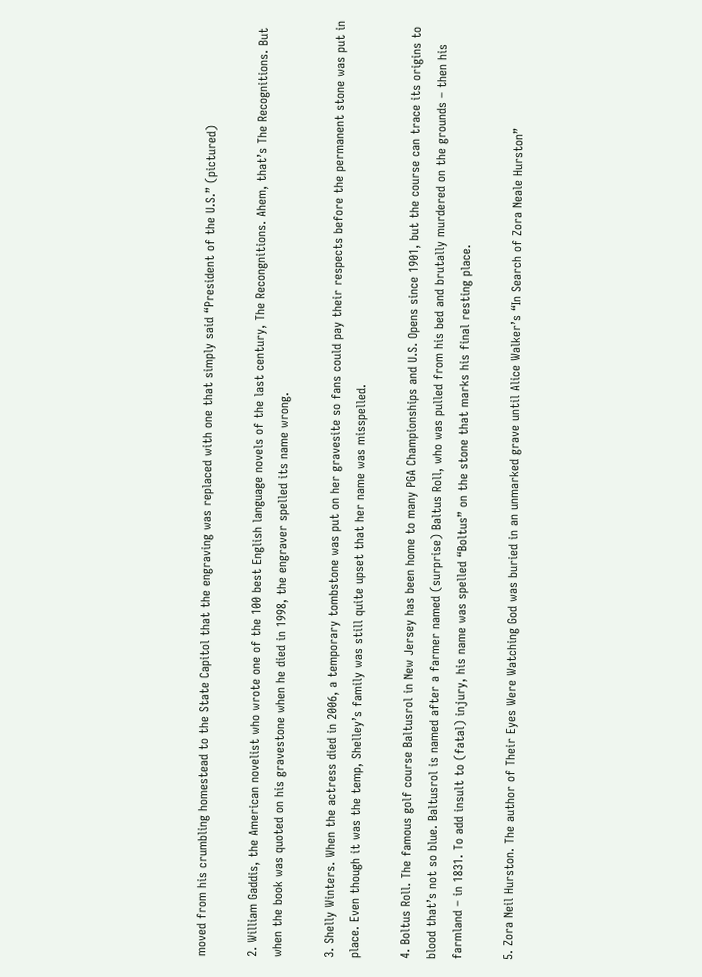moved from his crumbling homestead to the State Capitol that the engraving was replaced with one that simply said “President of the U.S.” (pictured)

2. William Gaddis, the American novelist who wrote one of the 100 best English language novels of the last century, The Recongnitions. Ahem, that’s The Recognitions. But when the book was quoted on his gravestone when he died in 1998, the engraver spelled its name wrong.

3. Shelly Winters. When the actress died in 2006, a temporary tombstone was put on her gravesite so fans could pay their respects before the permanent stone was put in place. Even though it was the temp, Shelley’s family was still quite upset that her name was misspelled.

4. Boltus Roll. The famous golf course Baltusrol in New Jersey has been home to many PGA Championships and U.S. Opens since 1901, but the course can trace its origins to blood that’s not so blue. Baltusrol is named after a farmer named (surprise) Baltus Roll, who was pulled from his bed and brutally murdered on the grounds – then his farmland – in 1831. To add insult to (fatal) injury, his name was spelled “Boltus” on the stone that marks his final resting place.

5. Zora Neil Hurston. The author of Their Eyes Were Watching God was buried in an unmarked grave until Alice Walker’s “In Search of Zora Neale Hurston”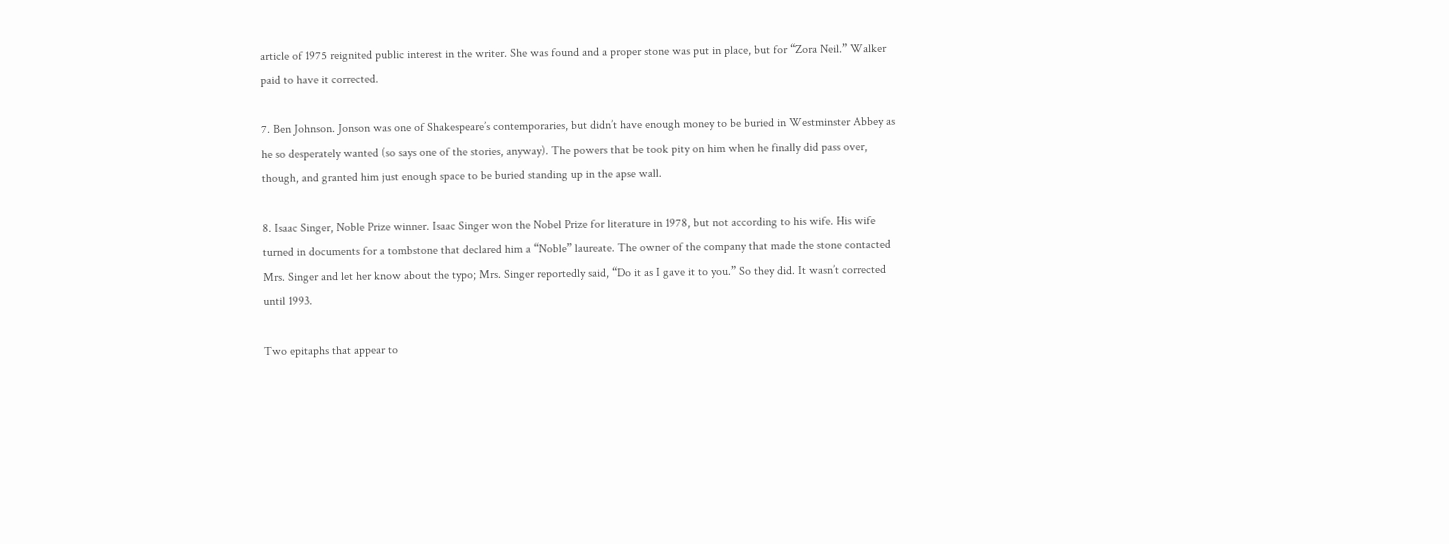article of 1975 reignited public interest in the writer. She was found and a proper stone was put in place, but for “Zora Neil.” Walker paid to have it corrected.

7. Ben Johnson. Jonson was one of Shakespeare’s contemporaries, but didn’t have enough money to be buried in Westminster Abbey as he so desperately wanted (so says one of the stories, anyway). The powers that be took pity on him when he finally did pass over, though, and granted him just enough space to be buried standing up in the apse wall.

8. Isaac Singer, Noble Prize winner. Isaac Singer won the Nobel Prize for literature in 1978, but not according to his wife. His wife turned in documents for a tombstone that declared him a “Noble” laureate. The owner of the company that made the stone contacted Mrs. Singer and let her know about the typo; Mrs. Singer reportedly said, “Do it as I gave it to you.” So they did. It wasn’t corrected until 1993.

Two epitaphs that appear to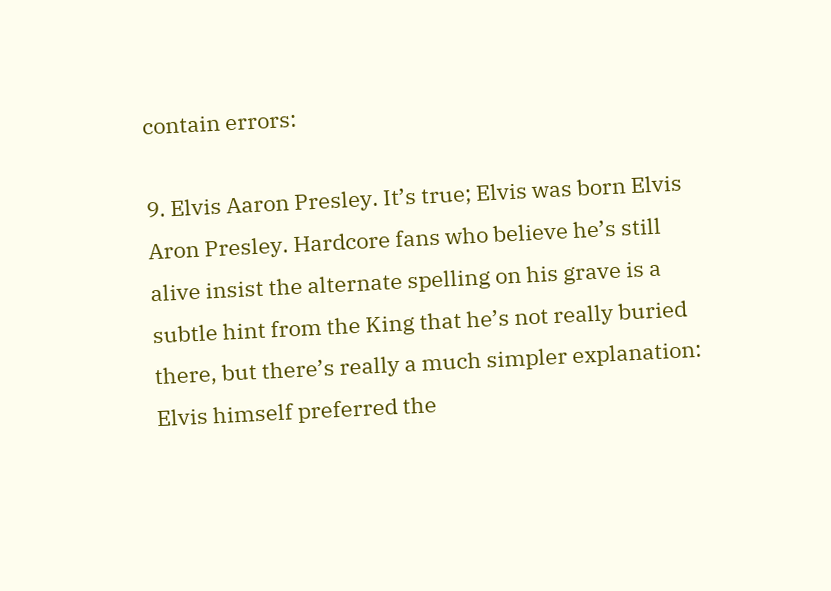contain errors:

9. Elvis Aaron Presley. It’s true; Elvis was born Elvis Aron Presley. Hardcore fans who believe he’s still alive insist the alternate spelling on his grave is a subtle hint from the King that he’s not really buried there, but there’s really a much simpler explanation: Elvis himself preferred the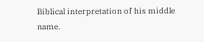Biblical interpretation of his middle name.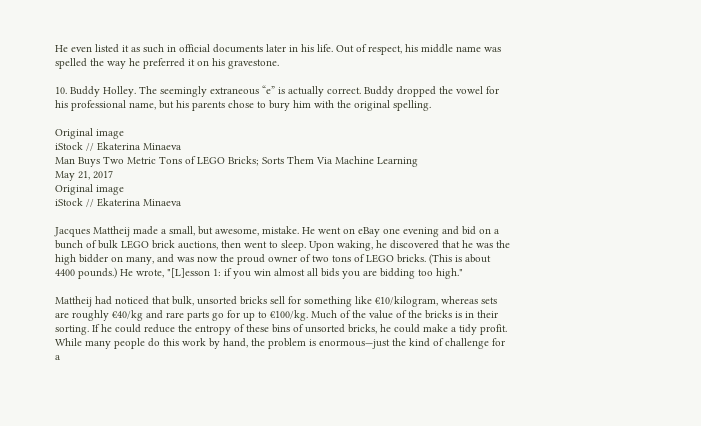He even listed it as such in official documents later in his life. Out of respect, his middle name was spelled the way he preferred it on his gravestone.

10. Buddy Holley. The seemingly extraneous “e” is actually correct. Buddy dropped the vowel for his professional name, but his parents chose to bury him with the original spelling.

Original image
iStock // Ekaterina Minaeva
Man Buys Two Metric Tons of LEGO Bricks; Sorts Them Via Machine Learning
May 21, 2017
Original image
iStock // Ekaterina Minaeva

Jacques Mattheij made a small, but awesome, mistake. He went on eBay one evening and bid on a bunch of bulk LEGO brick auctions, then went to sleep. Upon waking, he discovered that he was the high bidder on many, and was now the proud owner of two tons of LEGO bricks. (This is about 4400 pounds.) He wrote, "[L]esson 1: if you win almost all bids you are bidding too high."

Mattheij had noticed that bulk, unsorted bricks sell for something like €10/kilogram, whereas sets are roughly €40/kg and rare parts go for up to €100/kg. Much of the value of the bricks is in their sorting. If he could reduce the entropy of these bins of unsorted bricks, he could make a tidy profit. While many people do this work by hand, the problem is enormous—just the kind of challenge for a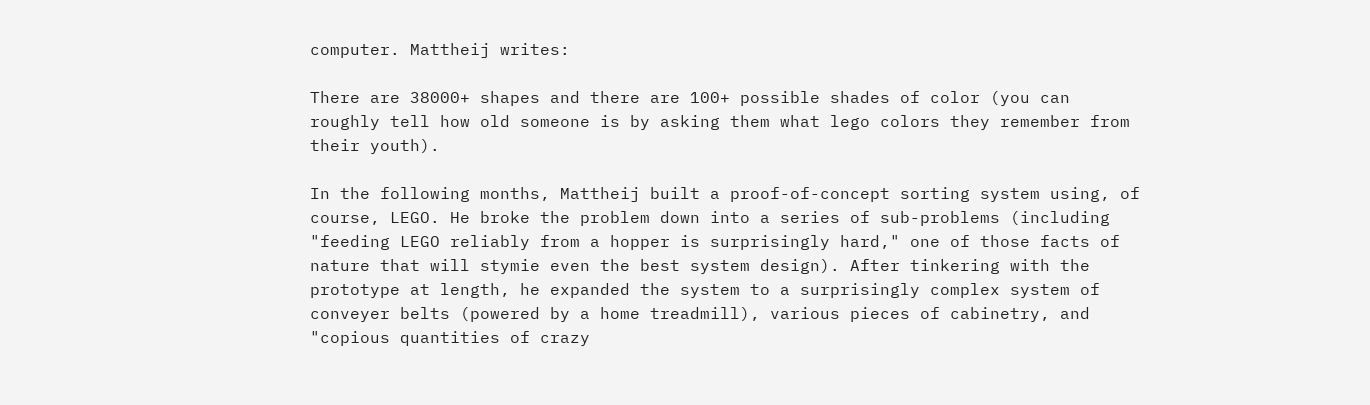computer. Mattheij writes:

There are 38000+ shapes and there are 100+ possible shades of color (you can roughly tell how old someone is by asking them what lego colors they remember from their youth).

In the following months, Mattheij built a proof-of-concept sorting system using, of course, LEGO. He broke the problem down into a series of sub-problems (including "feeding LEGO reliably from a hopper is surprisingly hard," one of those facts of nature that will stymie even the best system design). After tinkering with the prototype at length, he expanded the system to a surprisingly complex system of conveyer belts (powered by a home treadmill), various pieces of cabinetry, and "copious quantities of crazy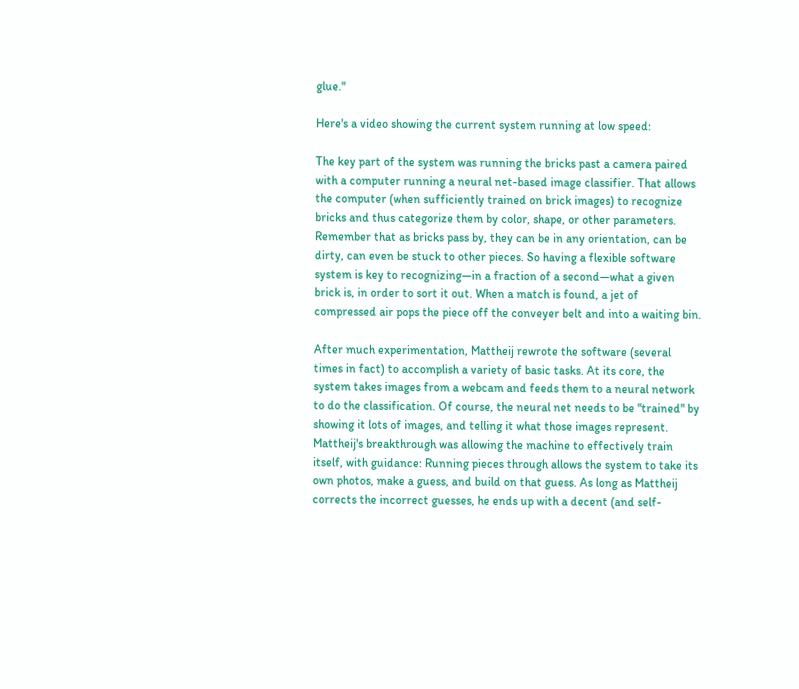glue."

Here's a video showing the current system running at low speed:

The key part of the system was running the bricks past a camera paired with a computer running a neural net-based image classifier. That allows the computer (when sufficiently trained on brick images) to recognize bricks and thus categorize them by color, shape, or other parameters. Remember that as bricks pass by, they can be in any orientation, can be dirty, can even be stuck to other pieces. So having a flexible software system is key to recognizing—in a fraction of a second—what a given brick is, in order to sort it out. When a match is found, a jet of compressed air pops the piece off the conveyer belt and into a waiting bin.

After much experimentation, Mattheij rewrote the software (several times in fact) to accomplish a variety of basic tasks. At its core, the system takes images from a webcam and feeds them to a neural network to do the classification. Of course, the neural net needs to be "trained" by showing it lots of images, and telling it what those images represent. Mattheij's breakthrough was allowing the machine to effectively train itself, with guidance: Running pieces through allows the system to take its own photos, make a guess, and build on that guess. As long as Mattheij corrects the incorrect guesses, he ends up with a decent (and self-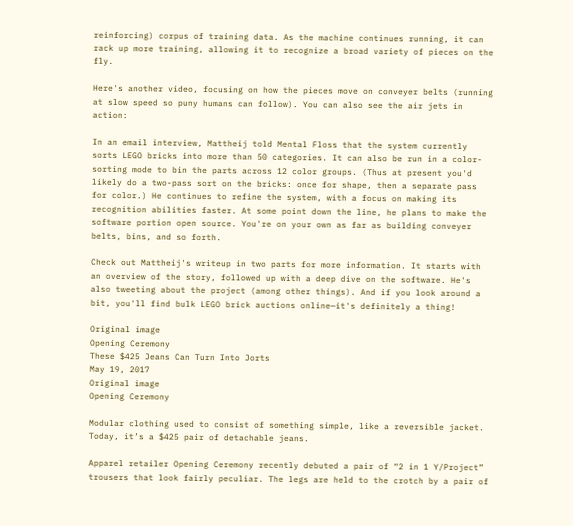reinforcing) corpus of training data. As the machine continues running, it can rack up more training, allowing it to recognize a broad variety of pieces on the fly.

Here's another video, focusing on how the pieces move on conveyer belts (running at slow speed so puny humans can follow). You can also see the air jets in action:

In an email interview, Mattheij told Mental Floss that the system currently sorts LEGO bricks into more than 50 categories. It can also be run in a color-sorting mode to bin the parts across 12 color groups. (Thus at present you'd likely do a two-pass sort on the bricks: once for shape, then a separate pass for color.) He continues to refine the system, with a focus on making its recognition abilities faster. At some point down the line, he plans to make the software portion open source. You're on your own as far as building conveyer belts, bins, and so forth.

Check out Mattheij's writeup in two parts for more information. It starts with an overview of the story, followed up with a deep dive on the software. He's also tweeting about the project (among other things). And if you look around a bit, you'll find bulk LEGO brick auctions online—it's definitely a thing!

Original image
Opening Ceremony
These $425 Jeans Can Turn Into Jorts
May 19, 2017
Original image
Opening Ceremony

Modular clothing used to consist of something simple, like a reversible jacket. Today, it’s a $425 pair of detachable jeans.

Apparel retailer Opening Ceremony recently debuted a pair of “2 in 1 Y/Project” trousers that look fairly peculiar. The legs are held to the crotch by a pair of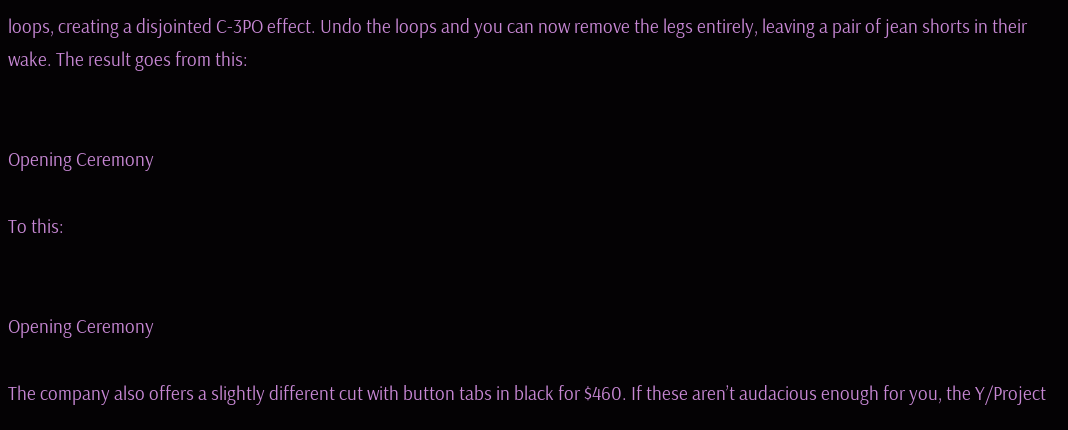loops, creating a disjointed C-3PO effect. Undo the loops and you can now remove the legs entirely, leaving a pair of jean shorts in their wake. The result goes from this:


Opening Ceremony

To this:


Opening Ceremony

The company also offers a slightly different cut with button tabs in black for $460. If these aren’t audacious enough for you, the Y/Project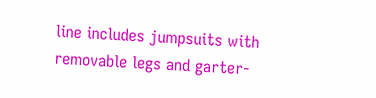line includes jumpsuits with removable legs and garter-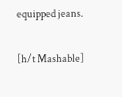equipped jeans.

[h/t Mashable]